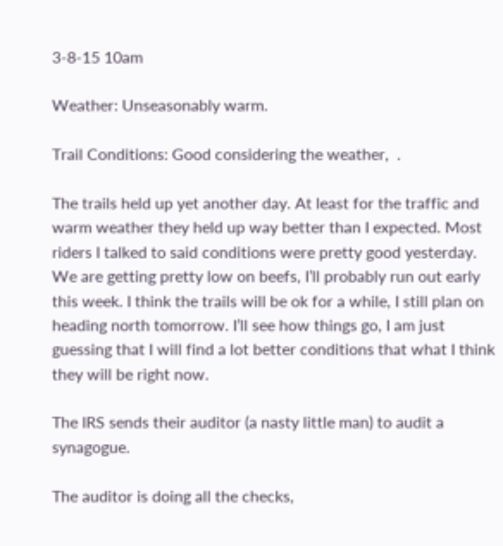3-8-15 10am

Weather: Unseasonably warm.

Trail Conditions: Good considering the weather,  .

The trails held up yet another day. At least for the traffic and warm weather they held up way better than I expected. Most riders I talked to said conditions were pretty good yesterday. We are getting pretty low on beefs, I’ll probably run out early this week. I think the trails will be ok for a while, I still plan on heading north tomorrow. I’ll see how things go, I am just guessing that I will find a lot better conditions that what I think they will be right now.

The IRS sends their auditor (a nasty little man) to audit a synagogue.

The auditor is doing all the checks,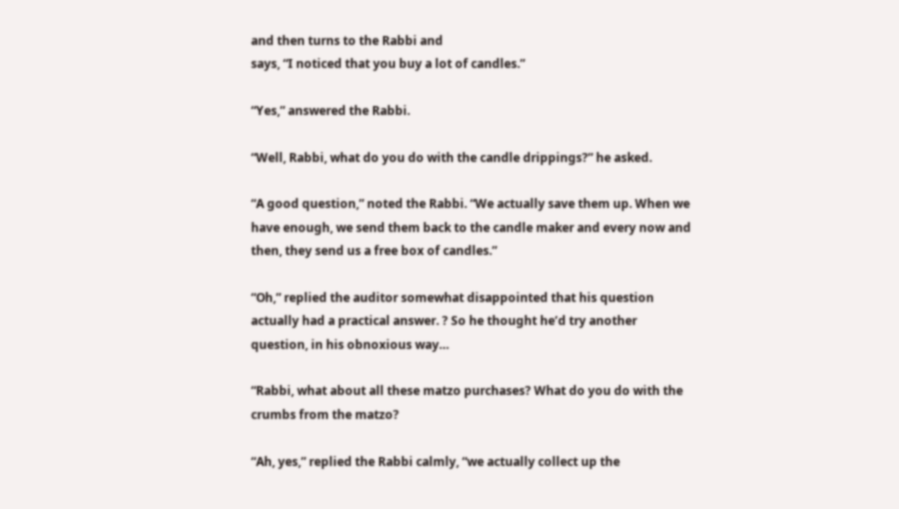and then turns to the Rabbi and
says, “I noticed that you buy a lot of candles.”

“Yes,” answered the Rabbi.

“Well, Rabbi, what do you do with the candle drippings?” he asked.

“A good question,” noted the Rabbi. “We actually save them up. When we
have enough, we send them back to the candle maker and every now and
then, they send us a free box of candles.”

“Oh,” replied the auditor somewhat disappointed that his question
actually had a practical answer. ? So he thought he’d try another
question, in his obnoxious way…

“Rabbi, what about all these matzo purchases? What do you do with the
crumbs from the matzo?

“Ah, yes,” replied the Rabbi calmly, “we actually collect up the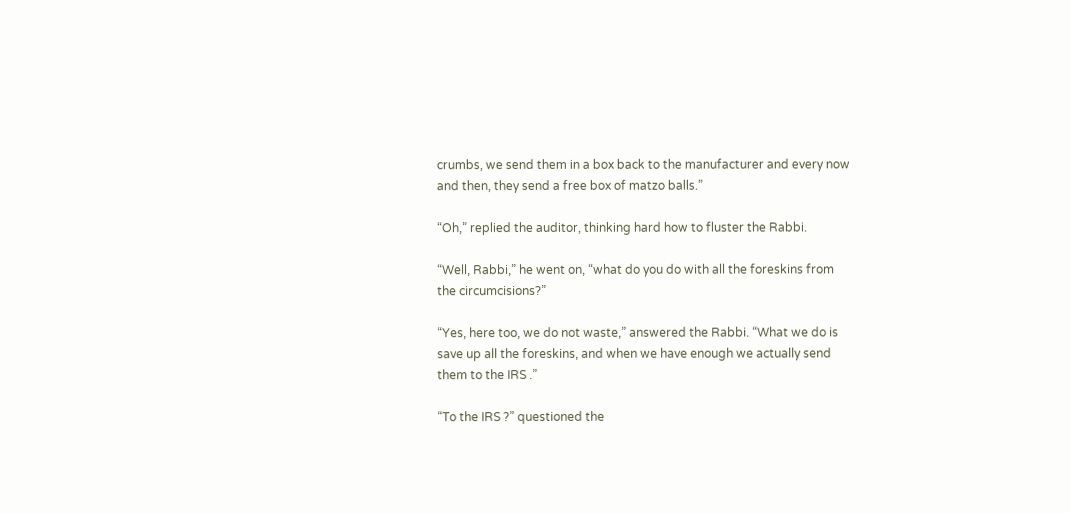crumbs, we send them in a box back to the manufacturer and every now
and then, they send a free box of matzo balls.”

“Oh,” replied the auditor, thinking hard how to fluster the Rabbi.

“Well, Rabbi,” he went on, “what do you do with all the foreskins from
the circumcisions?”

“Yes, here too, we do not waste,” answered the Rabbi. “What we do is
save up all the foreskins, and when we have enough we actually send
them to the IRS .”

“To the IRS ?” questioned the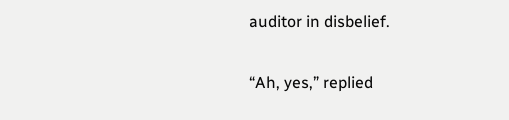auditor in disbelief.

“Ah, yes,” replied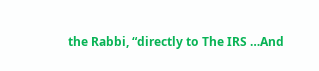the Rabbi, “directly to The IRS …And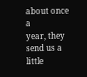about once a
year, they send us a little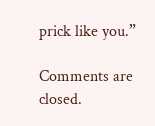prick like you.”

Comments are closed.